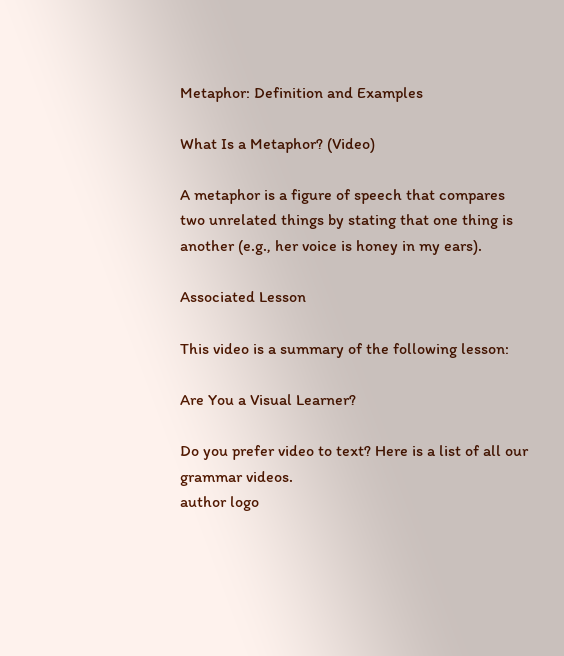Metaphor: Definition and Examples

What Is a Metaphor? (Video)

A metaphor is a figure of speech that compares two unrelated things by stating that one thing is another (e.g., her voice is honey in my ears).

Associated Lesson

This video is a summary of the following lesson:

Are You a Visual Learner?

Do you prefer video to text? Here is a list of all our grammar videos.
author logo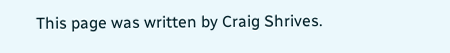This page was written by Craig Shrives.